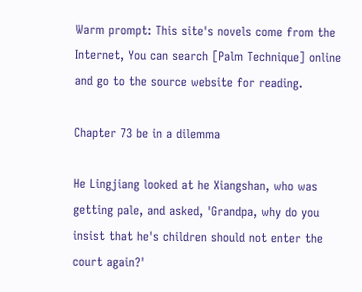Warm prompt: This site's novels come from the Internet, You can search [Palm Technique] online and go to the source website for reading.

Chapter 73 be in a dilemma

He Lingjiang looked at he Xiangshan, who was getting pale, and asked, 'Grandpa, why do you insist that he's children should not enter the court again?'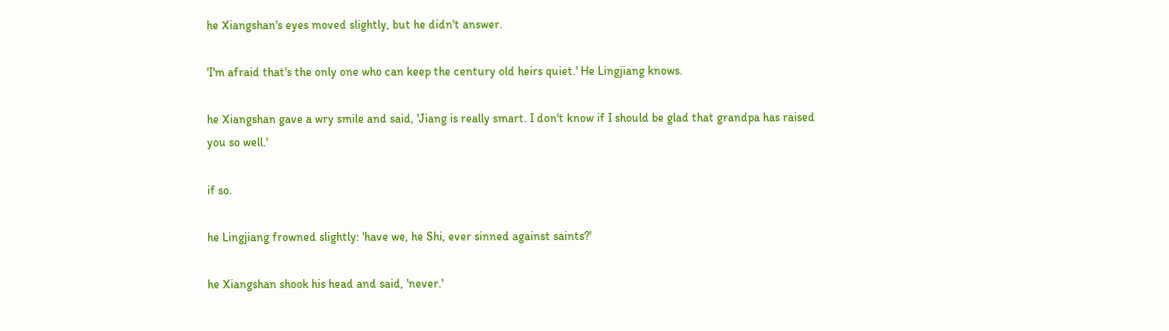he Xiangshan's eyes moved slightly, but he didn't answer.

'I'm afraid that's the only one who can keep the century old heirs quiet.' He Lingjiang knows.

he Xiangshan gave a wry smile and said, 'Jiang is really smart. I don't know if I should be glad that grandpa has raised you so well.'

if so.

he Lingjiang frowned slightly: 'have we, he Shi, ever sinned against saints?'

he Xiangshan shook his head and said, 'never.'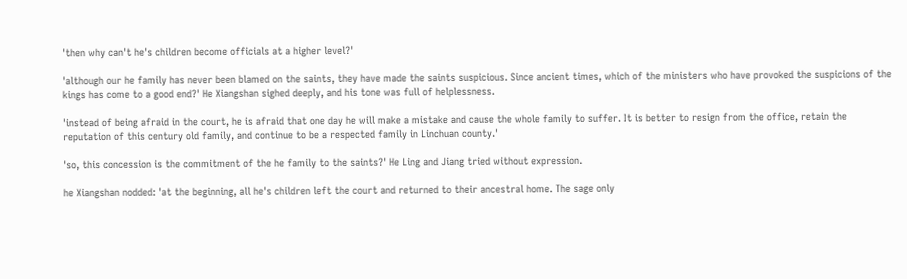'then why can't he's children become officials at a higher level?'

'although our he family has never been blamed on the saints, they have made the saints suspicious. Since ancient times, which of the ministers who have provoked the suspicions of the kings has come to a good end?' He Xiangshan sighed deeply, and his tone was full of helplessness.

'instead of being afraid in the court, he is afraid that one day he will make a mistake and cause the whole family to suffer. It is better to resign from the office, retain the reputation of this century old family, and continue to be a respected family in Linchuan county.'

'so, this concession is the commitment of the he family to the saints?' He Ling and Jiang tried without expression.

he Xiangshan nodded: 'at the beginning, all he's children left the court and returned to their ancestral home. The sage only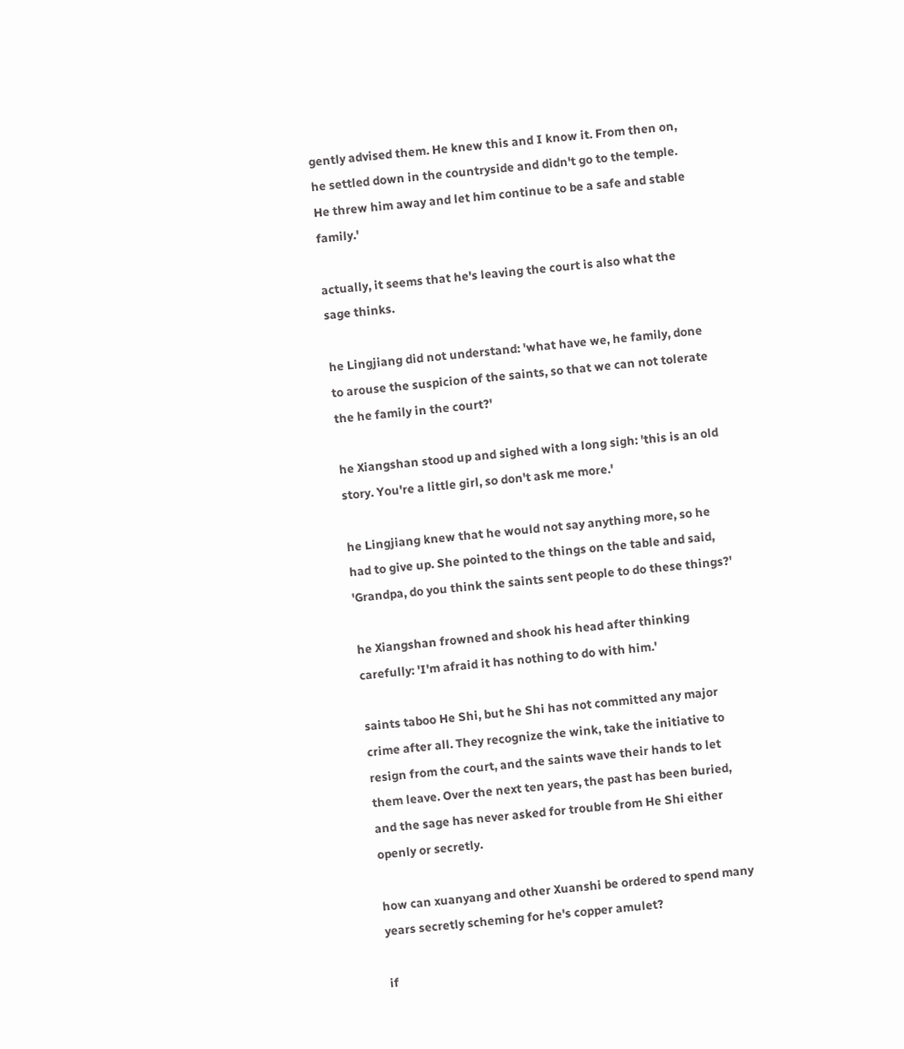gently advised them. He knew this and I know it. From then on, he settled down in the countryside and didn't go to the temple. He threw him away and let him continue to be a safe and stable family.'

actually, it seems that he's leaving the court is also what the sage thinks.

he Lingjiang did not understand: 'what have we, he family, done to arouse the suspicion of the saints, so that we can not tolerate the he family in the court?'

he Xiangshan stood up and sighed with a long sigh: 'this is an old story. You're a little girl, so don't ask me more.'

he Lingjiang knew that he would not say anything more, so he had to give up. She pointed to the things on the table and said, 'Grandpa, do you think the saints sent people to do these things?'

he Xiangshan frowned and shook his head after thinking carefully: 'I'm afraid it has nothing to do with him.'

saints taboo He Shi, but he Shi has not committed any major crime after all. They recognize the wink, take the initiative to resign from the court, and the saints wave their hands to let them leave. Over the next ten years, the past has been buried, and the sage has never asked for trouble from He Shi either openly or secretly.

how can xuanyang and other Xuanshi be ordered to spend many years secretly scheming for he's copper amulet?

if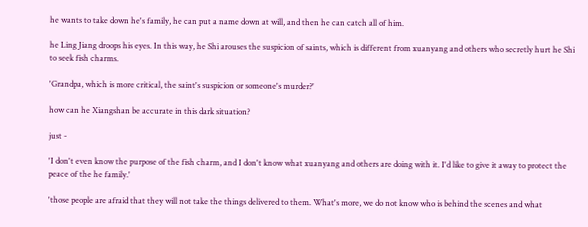he wants to take down he's family, he can put a name down at will, and then he can catch all of him.

he Ling Jiang droops his eyes. In this way, he Shi arouses the suspicion of saints, which is different from xuanyang and others who secretly hurt he Shi to seek fish charms.

'Grandpa, which is more critical, the saint's suspicion or someone's murder?'

how can he Xiangshan be accurate in this dark situation?

just -

'I don't even know the purpose of the fish charm, and I don't know what xuanyang and others are doing with it. I'd like to give it away to protect the peace of the he family.'

'those people are afraid that they will not take the things delivered to them. What's more, we do not know who is behind the scenes and what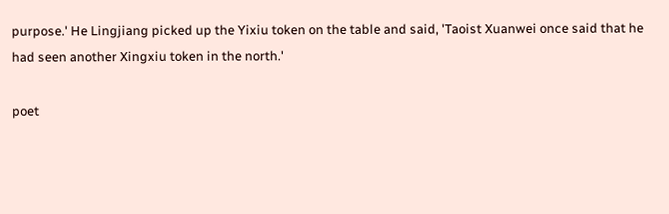purpose.' He Lingjiang picked up the Yixiu token on the table and said, 'Taoist Xuanwei once said that he had seen another Xingxiu token in the north.'

poet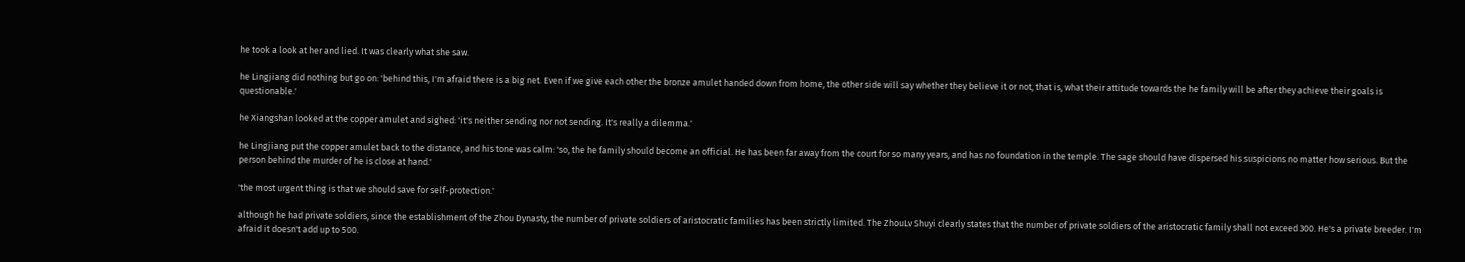he took a look at her and lied. It was clearly what she saw.

he Lingjiang did nothing but go on: 'behind this, I'm afraid there is a big net. Even if we give each other the bronze amulet handed down from home, the other side will say whether they believe it or not, that is, what their attitude towards the he family will be after they achieve their goals is questionable.'

he Xiangshan looked at the copper amulet and sighed: 'it's neither sending nor not sending. It's really a dilemma.'

he Lingjiang put the copper amulet back to the distance, and his tone was calm: 'so, the he family should become an official. He has been far away from the court for so many years, and has no foundation in the temple. The sage should have dispersed his suspicions no matter how serious. But the person behind the murder of he is close at hand.'

'the most urgent thing is that we should save for self-protection.'

although he had private soldiers, since the establishment of the Zhou Dynasty, the number of private soldiers of aristocratic families has been strictly limited. The ZhouLv Shuyi clearly states that the number of private soldiers of the aristocratic family shall not exceed 300. He's a private breeder. I'm afraid it doesn't add up to 500.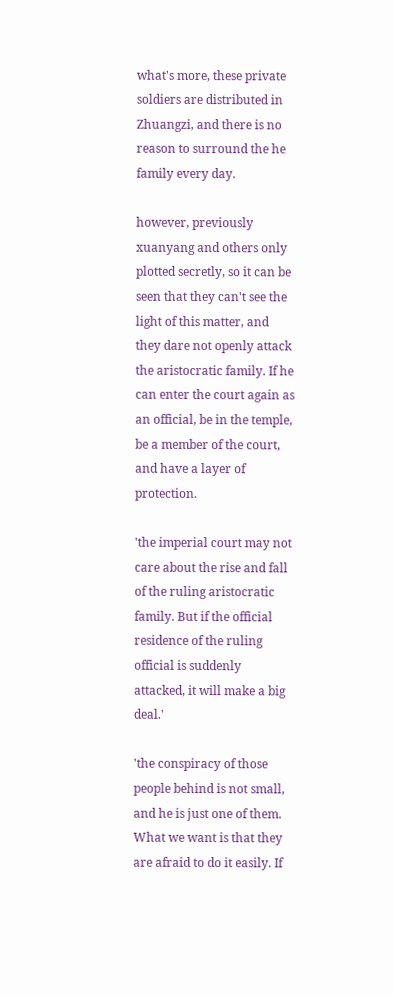what's more, these private soldiers are distributed in Zhuangzi, and there is no reason to surround the he family every day.

however, previously xuanyang and others only plotted secretly, so it can be seen that they can't see the light of this matter, and they dare not openly attack the aristocratic family. If he can enter the court again as an official, be in the temple, be a member of the court, and have a layer of protection.

'the imperial court may not care about the rise and fall of the ruling aristocratic family. But if the official residence of the ruling official is suddenly attacked, it will make a big deal.'

'the conspiracy of those people behind is not small, and he is just one of them. What we want is that they are afraid to do it easily. If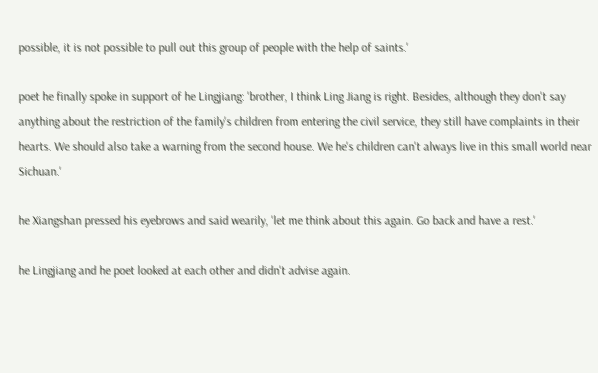possible, it is not possible to pull out this group of people with the help of saints.'

poet he finally spoke in support of he Lingjiang: 'brother, I think Ling Jiang is right. Besides, although they don't say anything about the restriction of the family's children from entering the civil service, they still have complaints in their hearts. We should also take a warning from the second house. We he's children can't always live in this small world near Sichuan.'

he Xiangshan pressed his eyebrows and said wearily, 'let me think about this again. Go back and have a rest.'

he Lingjiang and he poet looked at each other and didn't advise again.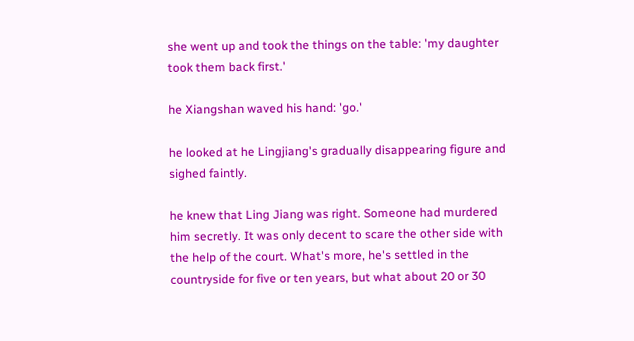she went up and took the things on the table: 'my daughter took them back first.'

he Xiangshan waved his hand: 'go.'

he looked at he Lingjiang's gradually disappearing figure and sighed faintly.

he knew that Ling Jiang was right. Someone had murdered him secretly. It was only decent to scare the other side with the help of the court. What's more, he's settled in the countryside for five or ten years, but what about 20 or 30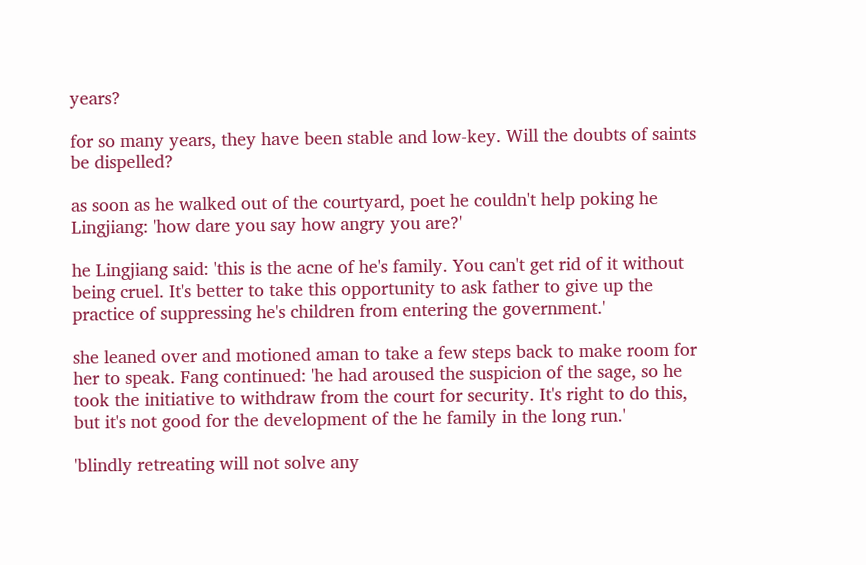years?

for so many years, they have been stable and low-key. Will the doubts of saints be dispelled?

as soon as he walked out of the courtyard, poet he couldn't help poking he Lingjiang: 'how dare you say how angry you are?'

he Lingjiang said: 'this is the acne of he's family. You can't get rid of it without being cruel. It's better to take this opportunity to ask father to give up the practice of suppressing he's children from entering the government.'

she leaned over and motioned aman to take a few steps back to make room for her to speak. Fang continued: 'he had aroused the suspicion of the sage, so he took the initiative to withdraw from the court for security. It's right to do this, but it's not good for the development of the he family in the long run.'

'blindly retreating will not solve any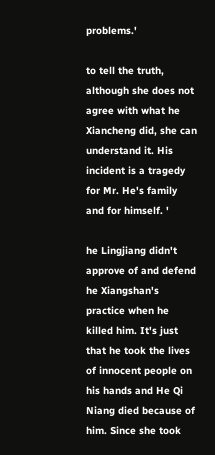problems.'

to tell the truth, although she does not agree with what he Xiancheng did, she can understand it. His incident is a tragedy for Mr. He's family and for himself. '

he Lingjiang didn't approve of and defend he Xiangshan's practice when he killed him. It's just that he took the lives of innocent people on his hands and He Qi Niang died because of him. Since she took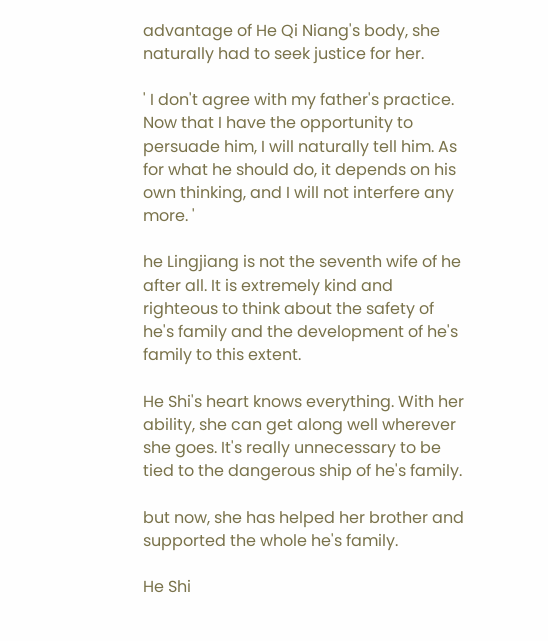advantage of He Qi Niang's body, she naturally had to seek justice for her.

' I don't agree with my father's practice. Now that I have the opportunity to persuade him, I will naturally tell him. As for what he should do, it depends on his own thinking, and I will not interfere any more. '

he Lingjiang is not the seventh wife of he after all. It is extremely kind and righteous to think about the safety of he's family and the development of he's family to this extent.

He Shi's heart knows everything. With her ability, she can get along well wherever she goes. It's really unnecessary to be tied to the dangerous ship of he's family.

but now, she has helped her brother and supported the whole he's family.

He Shi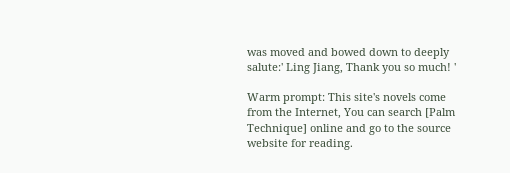was moved and bowed down to deeply salute:' Ling Jiang, Thank you so much! '

Warm prompt: This site's novels come from the Internet, You can search [Palm Technique] online and go to the source website for reading.